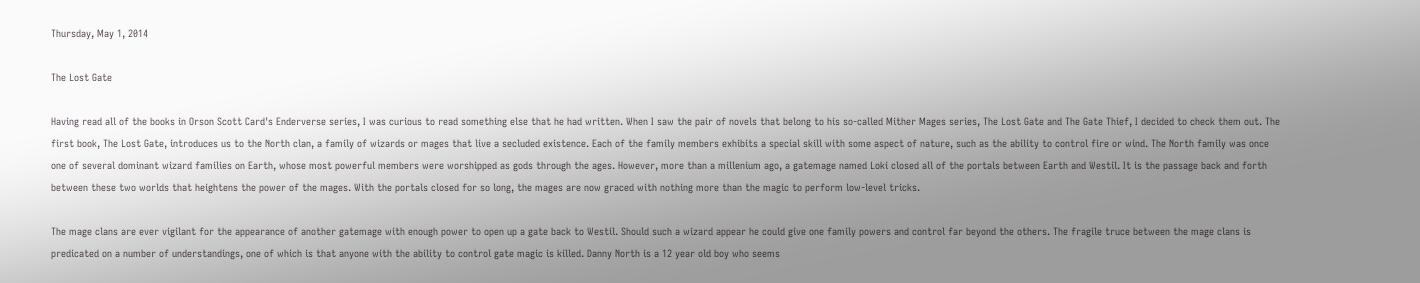Thursday, May 1, 2014

The Lost Gate

Having read all of the books in Orson Scott Card's Enderverse series, I was curious to read something else that he had written. When I saw the pair of novels that belong to his so-called Mither Mages series, The Lost Gate and The Gate Thief, I decided to check them out. The first book, The Lost Gate, introduces us to the North clan, a family of wizards or mages that live a secluded existence. Each of the family members exhibits a special skill with some aspect of nature, such as the ability to control fire or wind. The North family was once one of several dominant wizard families on Earth, whose most powerful members were worshipped as gods through the ages. However, more than a millenium ago, a gatemage named Loki closed all of the portals between Earth and Westil. It is the passage back and forth between these two worlds that heightens the power of the mages. With the portals closed for so long, the mages are now graced with nothing more than the magic to perform low-level tricks.

The mage clans are ever vigilant for the appearance of another gatemage with enough power to open up a gate back to Westil. Should such a wizard appear he could give one family powers and control far beyond the others. The fragile truce between the mage clans is predicated on a number of understandings, one of which is that anyone with the ability to control gate magic is killed. Danny North is a 12 year old boy who seems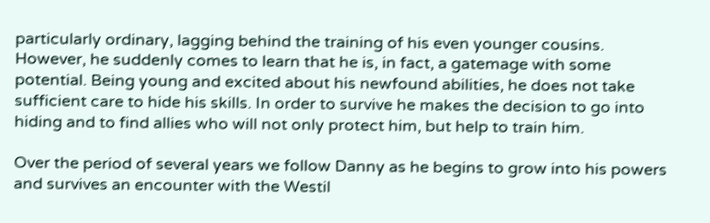particularly ordinary, lagging behind the training of his even younger cousins. However, he suddenly comes to learn that he is, in fact, a gatemage with some potential. Being young and excited about his newfound abilities, he does not take sufficient care to hide his skills. In order to survive he makes the decision to go into hiding and to find allies who will not only protect him, but help to train him.

Over the period of several years we follow Danny as he begins to grow into his powers and survives an encounter with the Westil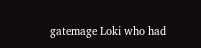gatemage Loki who had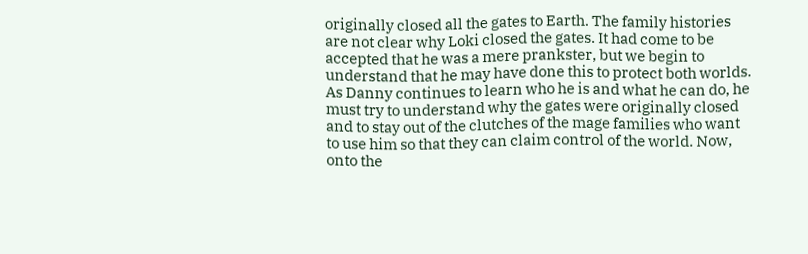originally closed all the gates to Earth. The family histories are not clear why Loki closed the gates. It had come to be accepted that he was a mere prankster, but we begin to understand that he may have done this to protect both worlds. As Danny continues to learn who he is and what he can do, he must try to understand why the gates were originally closed and to stay out of the clutches of the mage families who want to use him so that they can claim control of the world. Now, onto the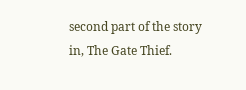second part of the story in, The Gate Thief.